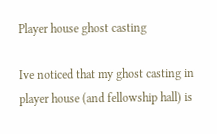Player house ghost casting

Ive noticed that my ghost casting in player house (and fellowship hall) is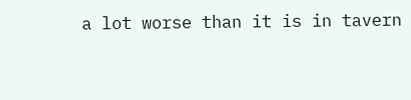a lot worse than it is in tavern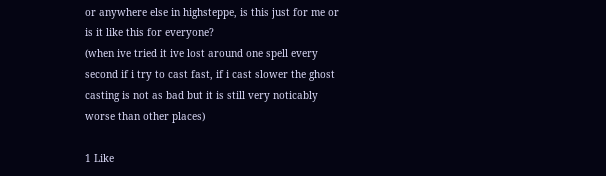or anywhere else in highsteppe, is this just for me or is it like this for everyone?
(when ive tried it ive lost around one spell every second if i try to cast fast, if i cast slower the ghost casting is not as bad but it is still very noticably worse than other places)

1 Like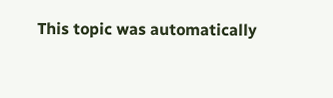This topic was automatically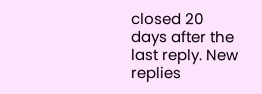closed 20 days after the last reply. New replies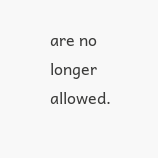are no longer allowed.